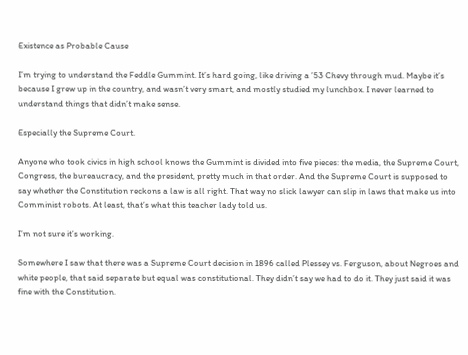Existence as Probable Cause

I’m trying to understand the Feddle Gummint. It’s hard going, like driving a ’53 Chevy through mud. Maybe it’s because I grew up in the country, and wasn’t very smart, and mostly studied my lunchbox. I never learned to understand things that didn’t make sense.

Especially the Supreme Court.

Anyone who took civics in high school knows the Gummint is divided into five pieces: the media, the Supreme Court, Congress, the bureaucracy, and the president, pretty much in that order. And the Supreme Court is supposed to say whether the Constitution reckons a law is all right. That way no slick lawyer can slip in laws that make us into Comminist robots. At least, that’s what this teacher lady told us.

I’m not sure it’s working.

Somewhere I saw that there was a Supreme Court decision in 1896 called Plessey vs. Ferguson, about Negroes and white people, that said separate but equal was constitutional. They didn’t say we had to do it. They just said it was fine with the Constitution.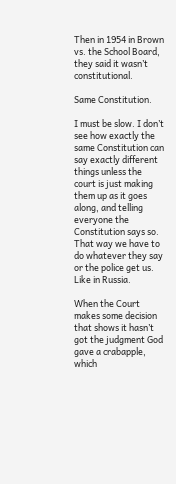Then in 1954 in Brown vs. the School Board, they said it wasn’t constitutional.

Same Constitution.

I must be slow. I don’t see how exactly the same Constitution can say exactly different things unless the court is just making them up as it goes along, and telling everyone the Constitution says so. That way we have to do whatever they say or the police get us. Like in Russia.

When the Court makes some decision that shows it hasn’t got the judgment God gave a crabapple, which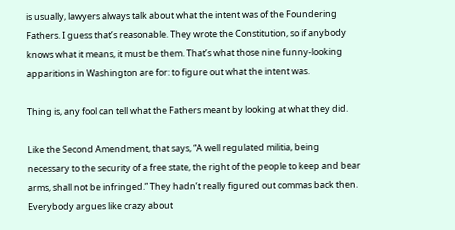is usually, lawyers always talk about what the intent was of the Foundering Fathers. I guess that’s reasonable. They wrote the Constitution, so if anybody knows what it means, it must be them. That’s what those nine funny-looking apparitions in Washington are for: to figure out what the intent was.

Thing is, any fool can tell what the Fathers meant by looking at what they did.

Like the Second Amendment, that says, “A well regulated militia, being necessary to the security of a free state, the right of the people to keep and bear arms, shall not be infringed.” They hadn’t really figured out commas back then. Everybody argues like crazy about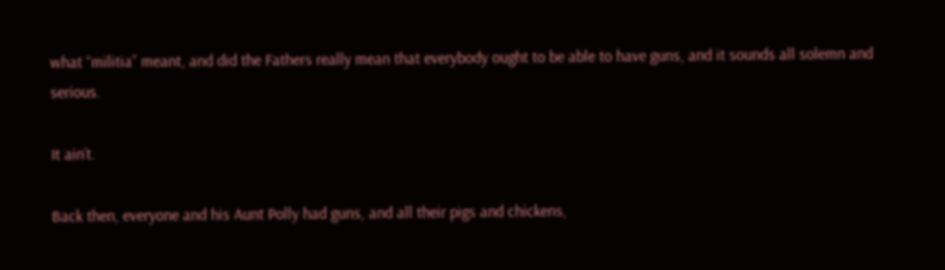what “militia” meant, and did the Fathers really mean that everybody ought to be able to have guns, and it sounds all solemn and serious.

It ain’t.

Back then, everyone and his Aunt Polly had guns, and all their pigs and chickens,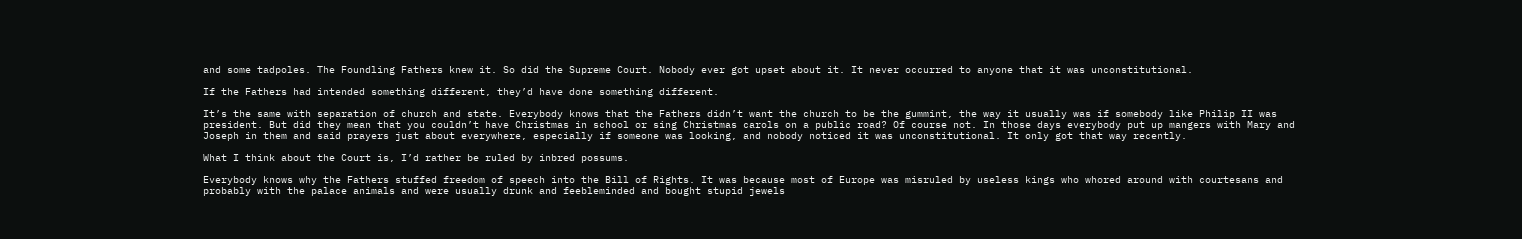and some tadpoles. The Foundling Fathers knew it. So did the Supreme Court. Nobody ever got upset about it. It never occurred to anyone that it was unconstitutional.

If the Fathers had intended something different, they’d have done something different.

It’s the same with separation of church and state. Everybody knows that the Fathers didn’t want the church to be the gummint, the way it usually was if somebody like Philip II was president. But did they mean that you couldn’t have Christmas in school or sing Christmas carols on a public road? Of course not. In those days everybody put up mangers with Mary and Joseph in them and said prayers just about everywhere, especially if someone was looking, and nobody noticed it was unconstitutional. It only got that way recently.

What I think about the Court is, I’d rather be ruled by inbred possums.

Everybody knows why the Fathers stuffed freedom of speech into the Bill of Rights. It was because most of Europe was misruled by useless kings who whored around with courtesans and probably with the palace animals and were usually drunk and feebleminded and bought stupid jewels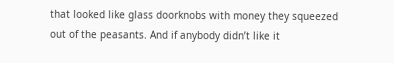that looked like glass doorknobs with money they squeezed out of the peasants. And if anybody didn’t like it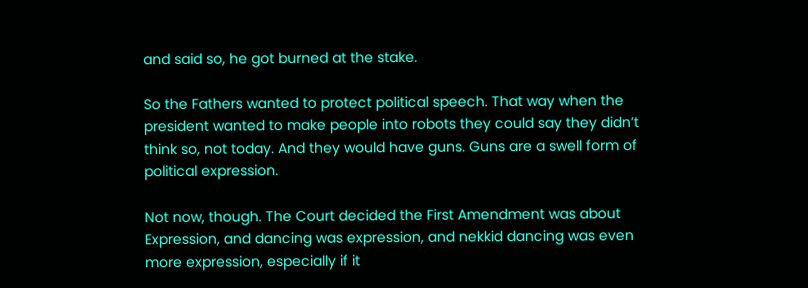and said so, he got burned at the stake.

So the Fathers wanted to protect political speech. That way when the president wanted to make people into robots they could say they didn’t think so, not today. And they would have guns. Guns are a swell form of political expression.

Not now, though. The Court decided the First Amendment was about Expression, and dancing was expression, and nekkid dancing was even more expression, especially if it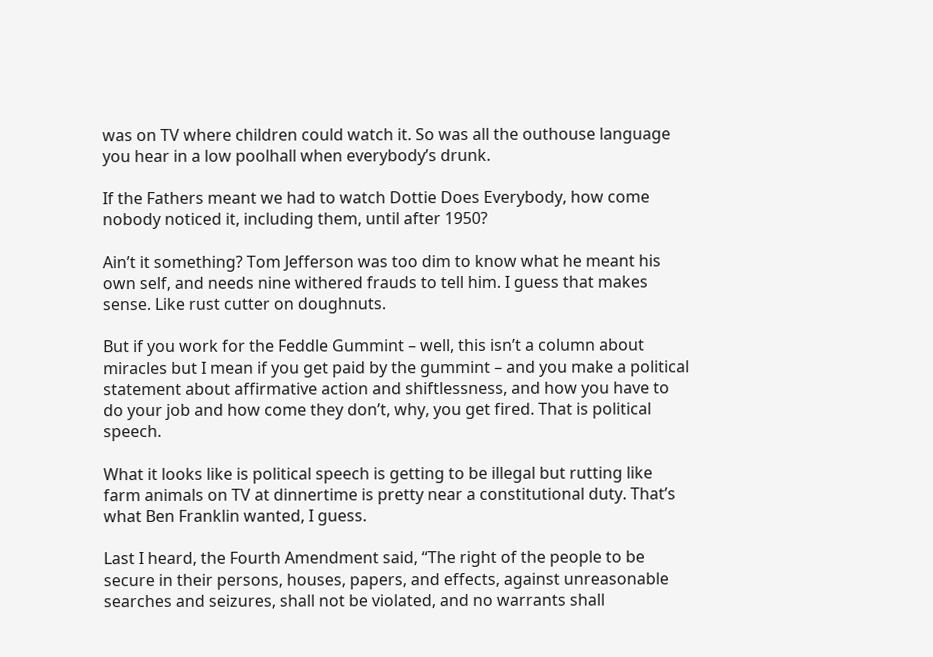was on TV where children could watch it. So was all the outhouse language you hear in a low poolhall when everybody’s drunk.

If the Fathers meant we had to watch Dottie Does Everybody, how come nobody noticed it, including them, until after 1950?

Ain’t it something? Tom Jefferson was too dim to know what he meant his own self, and needs nine withered frauds to tell him. I guess that makes sense. Like rust cutter on doughnuts.

But if you work for the Feddle Gummint – well, this isn’t a column about miracles but I mean if you get paid by the gummint – and you make a political statement about affirmative action and shiftlessness, and how you have to do your job and how come they don’t, why, you get fired. That is political speech.

What it looks like is political speech is getting to be illegal but rutting like farm animals on TV at dinnertime is pretty near a constitutional duty. That’s what Ben Franklin wanted, I guess.

Last I heard, the Fourth Amendment said, “The right of the people to be secure in their persons, houses, papers, and effects, against unreasonable searches and seizures, shall not be violated, and no warrants shall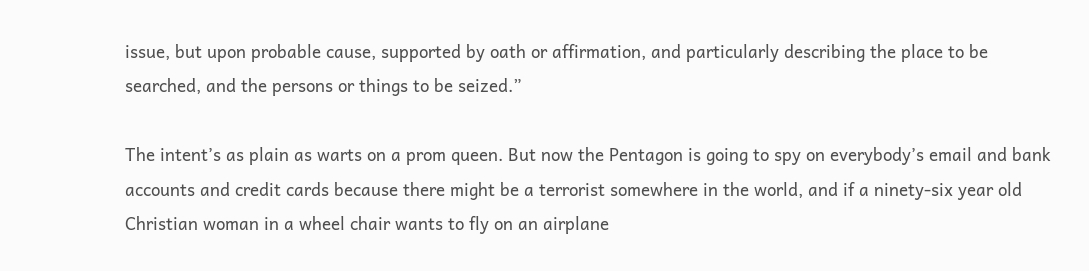issue, but upon probable cause, supported by oath or affirmation, and particularly describing the place to be searched, and the persons or things to be seized.”

The intent’s as plain as warts on a prom queen. But now the Pentagon is going to spy on everybody’s email and bank accounts and credit cards because there might be a terrorist somewhere in the world, and if a ninety-six year old Christian woman in a wheel chair wants to fly on an airplane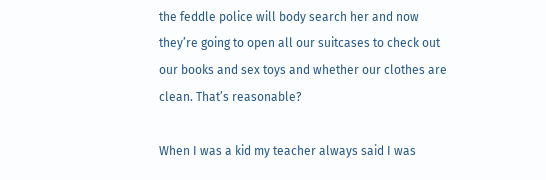the feddle police will body search her and now they’re going to open all our suitcases to check out our books and sex toys and whether our clothes are clean. That’s reasonable?

When I was a kid my teacher always said I was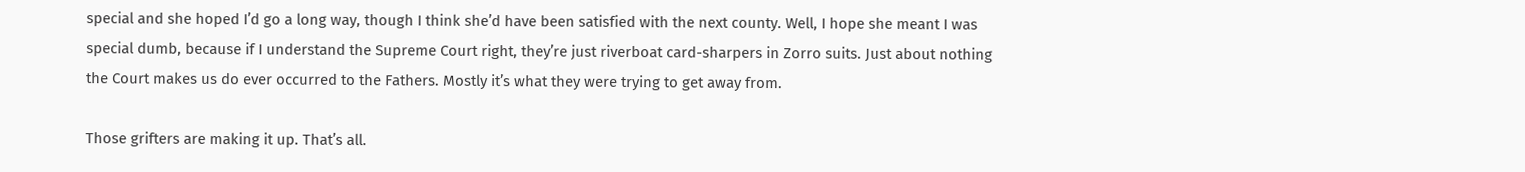special and she hoped I’d go a long way, though I think she’d have been satisfied with the next county. Well, I hope she meant I was special dumb, because if I understand the Supreme Court right, they’re just riverboat card-sharpers in Zorro suits. Just about nothing the Court makes us do ever occurred to the Fathers. Mostly it’s what they were trying to get away from.

Those grifters are making it up. That’s all.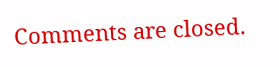Comments are closed.